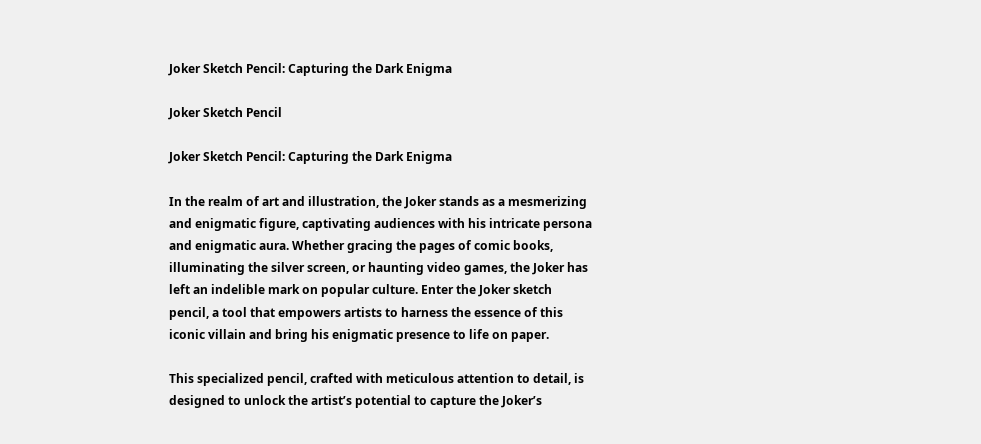Joker Sketch Pencil: Capturing the Dark Enigma

Joker Sketch Pencil

Joker Sketch Pencil: Capturing the Dark Enigma

In the realm of art and illustration, the Joker stands as a mesmerizing and enigmatic figure, captivating audiences with his intricate persona and enigmatic aura. Whether gracing the pages of comic books, illuminating the silver screen, or haunting video games, the Joker has left an indelible mark on popular culture. Enter the Joker sketch pencil, a tool that empowers artists to harness the essence of this iconic villain and bring his enigmatic presence to life on paper.

This specialized pencil, crafted with meticulous attention to detail, is designed to unlock the artist’s potential to capture the Joker’s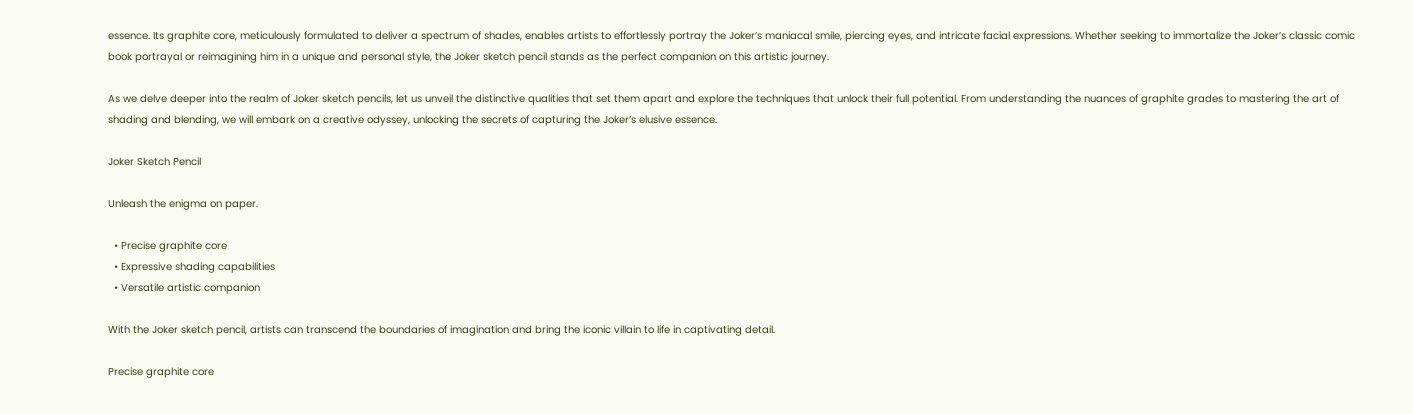essence. Its graphite core, meticulously formulated to deliver a spectrum of shades, enables artists to effortlessly portray the Joker’s maniacal smile, piercing eyes, and intricate facial expressions. Whether seeking to immortalize the Joker’s classic comic book portrayal or reimagining him in a unique and personal style, the Joker sketch pencil stands as the perfect companion on this artistic journey.

As we delve deeper into the realm of Joker sketch pencils, let us unveil the distinctive qualities that set them apart and explore the techniques that unlock their full potential. From understanding the nuances of graphite grades to mastering the art of shading and blending, we will embark on a creative odyssey, unlocking the secrets of capturing the Joker’s elusive essence.

Joker Sketch Pencil

Unleash the enigma on paper.

  • Precise graphite core
  • Expressive shading capabilities
  • Versatile artistic companion

With the Joker sketch pencil, artists can transcend the boundaries of imagination and bring the iconic villain to life in captivating detail.

Precise graphite core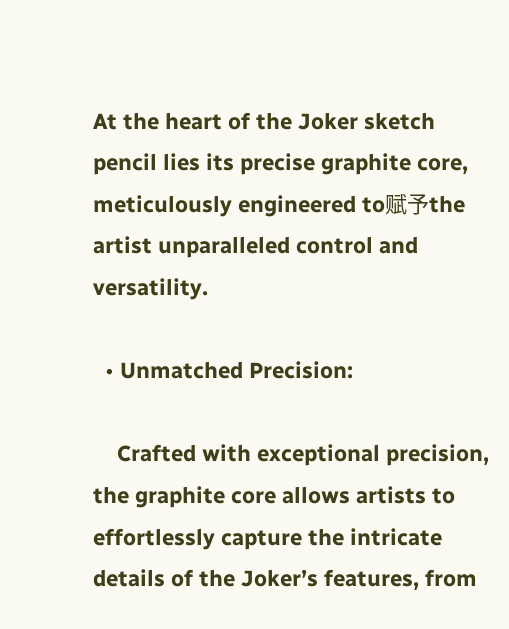At the heart of the Joker sketch pencil lies its precise graphite core, meticulously engineered to赋予the artist unparalleled control and versatility.

  • Unmatched Precision:

    Crafted with exceptional precision, the graphite core allows artists to effortlessly capture the intricate details of the Joker’s features, from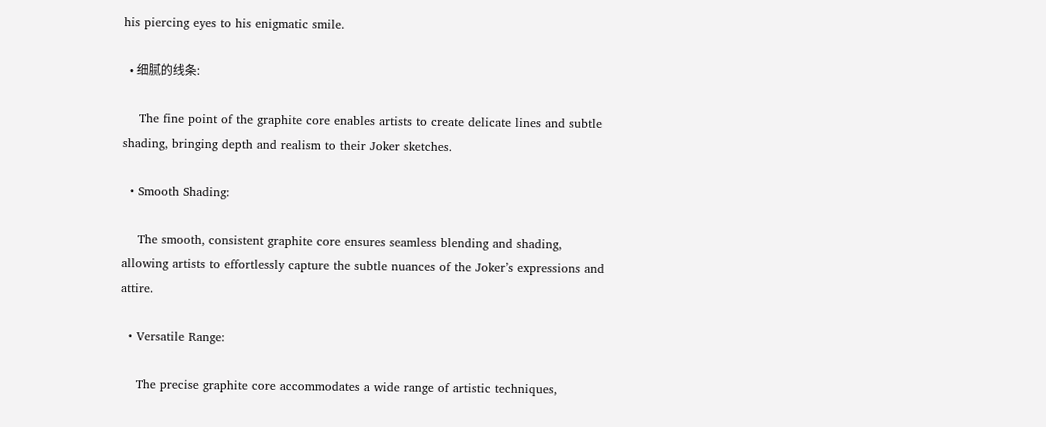his piercing eyes to his enigmatic smile.

  • 细腻的线条:

    The fine point of the graphite core enables artists to create delicate lines and subtle shading, bringing depth and realism to their Joker sketches.

  • Smooth Shading:

    The smooth, consistent graphite core ensures seamless blending and shading, allowing artists to effortlessly capture the subtle nuances of the Joker’s expressions and attire.

  • Versatile Range:

    The precise graphite core accommodates a wide range of artistic techniques,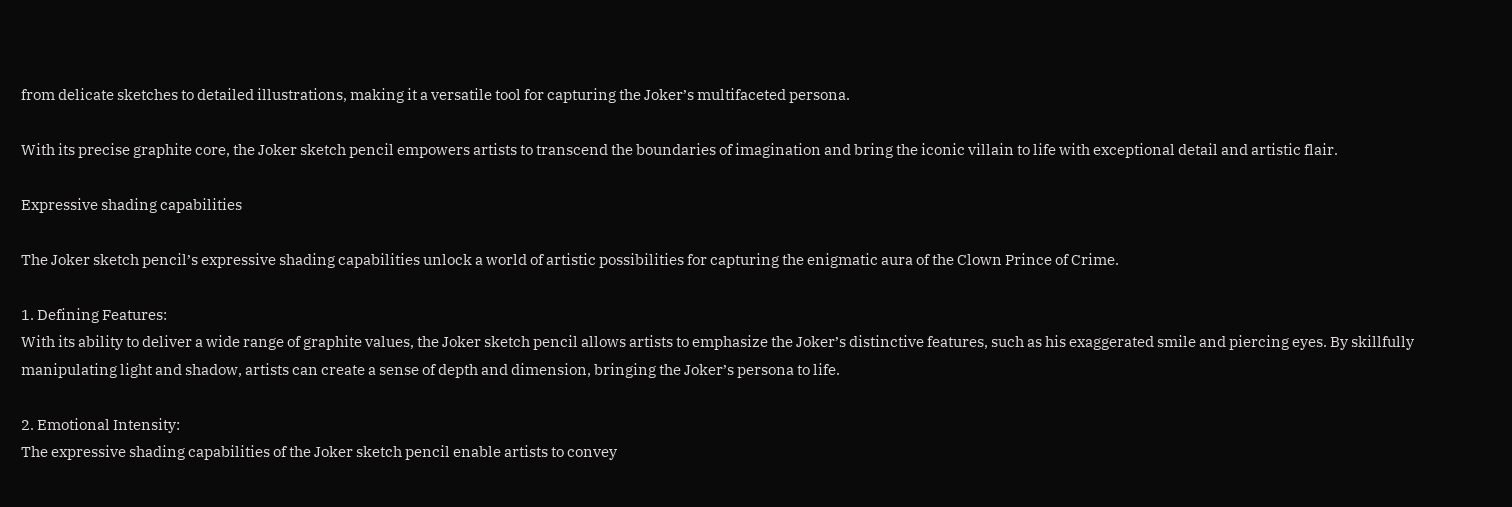from delicate sketches to detailed illustrations, making it a versatile tool for capturing the Joker’s multifaceted persona.

With its precise graphite core, the Joker sketch pencil empowers artists to transcend the boundaries of imagination and bring the iconic villain to life with exceptional detail and artistic flair.

Expressive shading capabilities

The Joker sketch pencil’s expressive shading capabilities unlock a world of artistic possibilities for capturing the enigmatic aura of the Clown Prince of Crime.

1. Defining Features:
With its ability to deliver a wide range of graphite values, the Joker sketch pencil allows artists to emphasize the Joker’s distinctive features, such as his exaggerated smile and piercing eyes. By skillfully manipulating light and shadow, artists can create a sense of depth and dimension, bringing the Joker’s persona to life.

2. Emotional Intensity:
The expressive shading capabilities of the Joker sketch pencil enable artists to convey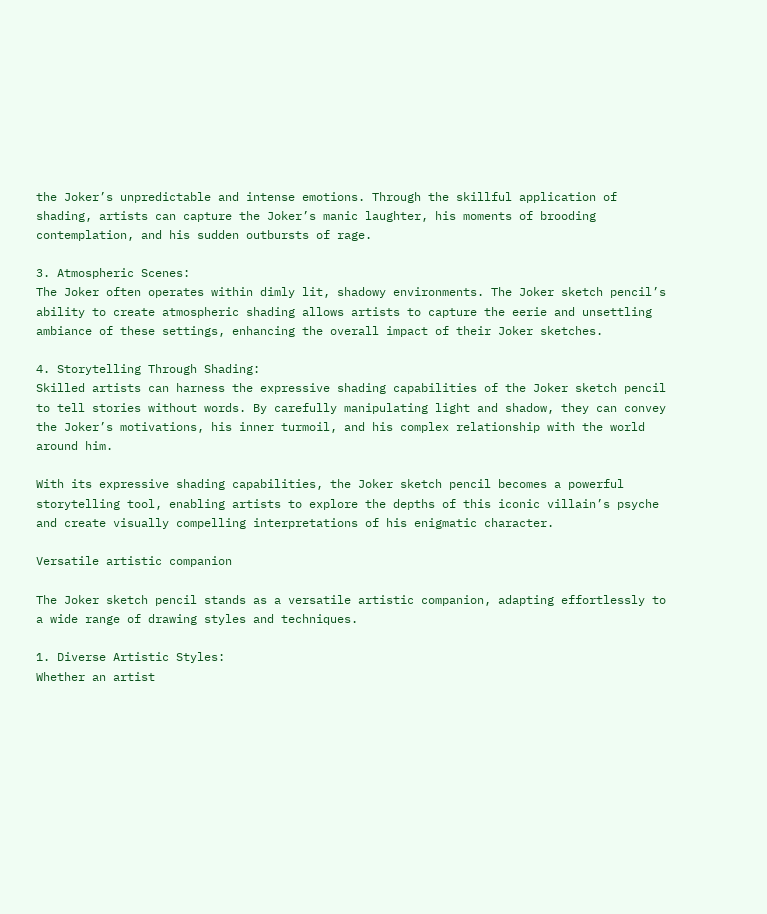the Joker’s unpredictable and intense emotions. Through the skillful application of shading, artists can capture the Joker’s manic laughter, his moments of brooding contemplation, and his sudden outbursts of rage.

3. Atmospheric Scenes:
The Joker often operates within dimly lit, shadowy environments. The Joker sketch pencil’s ability to create atmospheric shading allows artists to capture the eerie and unsettling ambiance of these settings, enhancing the overall impact of their Joker sketches.

4. Storytelling Through Shading:
Skilled artists can harness the expressive shading capabilities of the Joker sketch pencil to tell stories without words. By carefully manipulating light and shadow, they can convey the Joker’s motivations, his inner turmoil, and his complex relationship with the world around him.

With its expressive shading capabilities, the Joker sketch pencil becomes a powerful storytelling tool, enabling artists to explore the depths of this iconic villain’s psyche and create visually compelling interpretations of his enigmatic character.

Versatile artistic companion

The Joker sketch pencil stands as a versatile artistic companion, adapting effortlessly to a wide range of drawing styles and techniques.

1. Diverse Artistic Styles:
Whether an artist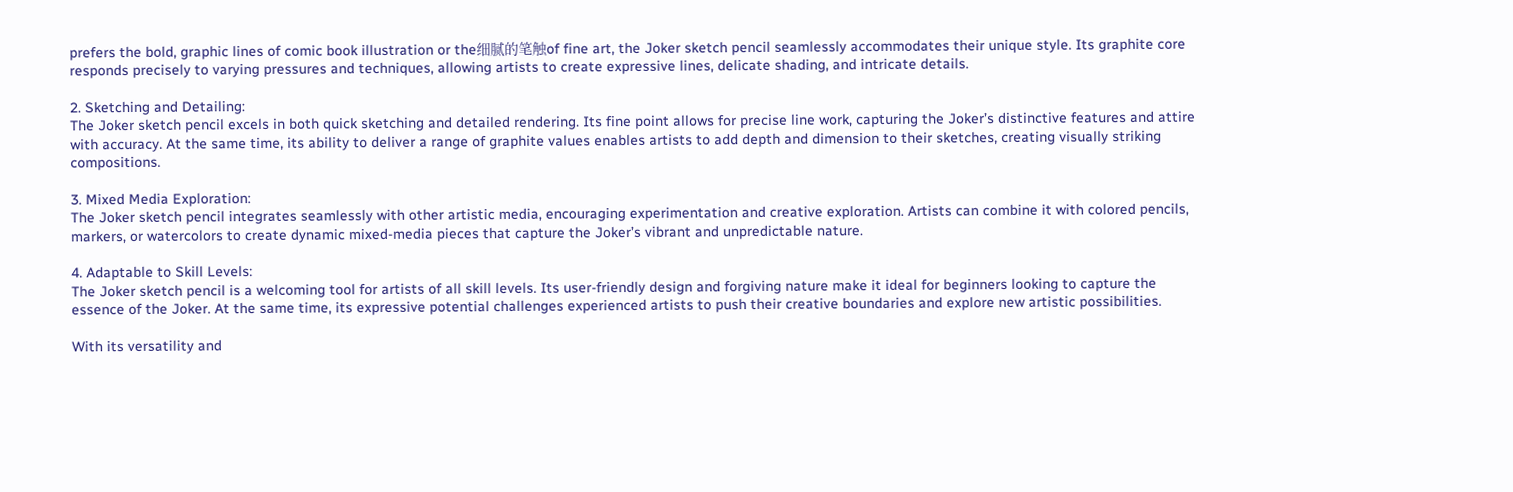prefers the bold, graphic lines of comic book illustration or the细腻的笔触of fine art, the Joker sketch pencil seamlessly accommodates their unique style. Its graphite core responds precisely to varying pressures and techniques, allowing artists to create expressive lines, delicate shading, and intricate details.

2. Sketching and Detailing:
The Joker sketch pencil excels in both quick sketching and detailed rendering. Its fine point allows for precise line work, capturing the Joker’s distinctive features and attire with accuracy. At the same time, its ability to deliver a range of graphite values enables artists to add depth and dimension to their sketches, creating visually striking compositions.

3. Mixed Media Exploration:
The Joker sketch pencil integrates seamlessly with other artistic media, encouraging experimentation and creative exploration. Artists can combine it with colored pencils, markers, or watercolors to create dynamic mixed-media pieces that capture the Joker’s vibrant and unpredictable nature.

4. Adaptable to Skill Levels:
The Joker sketch pencil is a welcoming tool for artists of all skill levels. Its user-friendly design and forgiving nature make it ideal for beginners looking to capture the essence of the Joker. At the same time, its expressive potential challenges experienced artists to push their creative boundaries and explore new artistic possibilities.

With its versatility and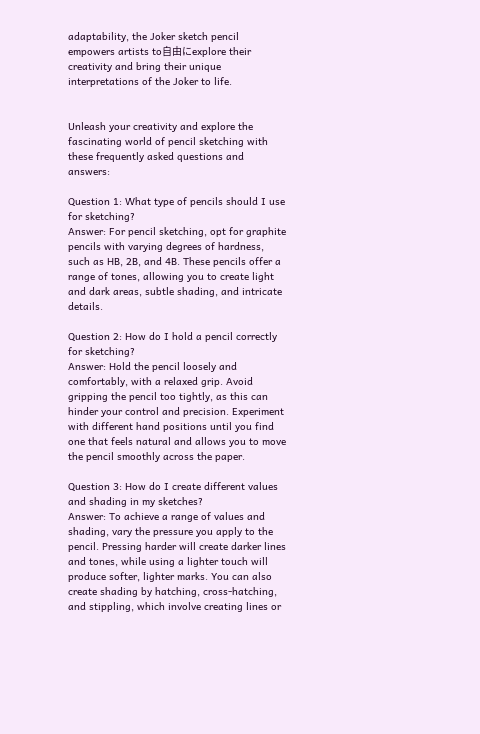adaptability, the Joker sketch pencil empowers artists to自由にexplore their creativity and bring their unique interpretations of the Joker to life.


Unleash your creativity and explore the fascinating world of pencil sketching with these frequently asked questions and answers:

Question 1: What type of pencils should I use for sketching?
Answer: For pencil sketching, opt for graphite pencils with varying degrees of hardness, such as HB, 2B, and 4B. These pencils offer a range of tones, allowing you to create light and dark areas, subtle shading, and intricate details.

Question 2: How do I hold a pencil correctly for sketching?
Answer: Hold the pencil loosely and comfortably, with a relaxed grip. Avoid gripping the pencil too tightly, as this can hinder your control and precision. Experiment with different hand positions until you find one that feels natural and allows you to move the pencil smoothly across the paper.

Question 3: How do I create different values and shading in my sketches?
Answer: To achieve a range of values and shading, vary the pressure you apply to the pencil. Pressing harder will create darker lines and tones, while using a lighter touch will produce softer, lighter marks. You can also create shading by hatching, cross-hatching, and stippling, which involve creating lines or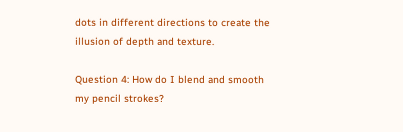dots in different directions to create the illusion of depth and texture.

Question 4: How do I blend and smooth my pencil strokes?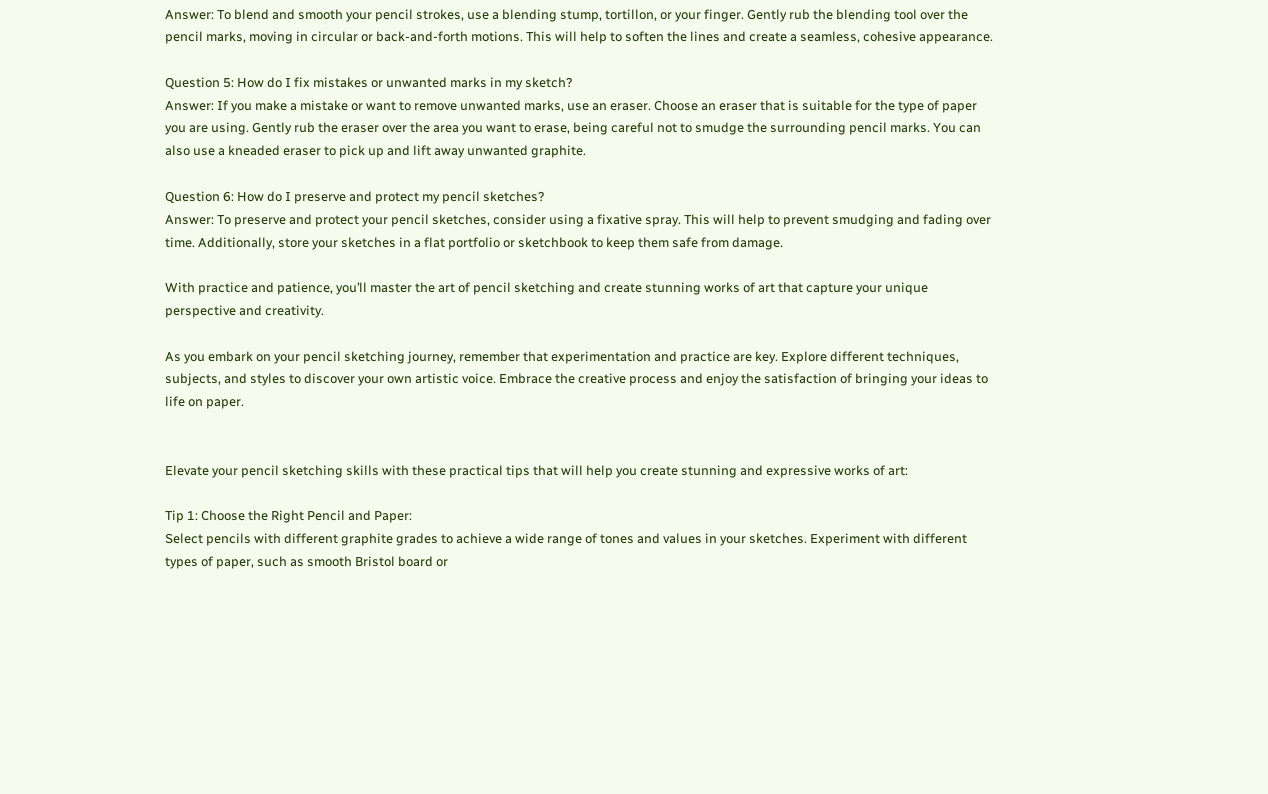Answer: To blend and smooth your pencil strokes, use a blending stump, tortillon, or your finger. Gently rub the blending tool over the pencil marks, moving in circular or back-and-forth motions. This will help to soften the lines and create a seamless, cohesive appearance.

Question 5: How do I fix mistakes or unwanted marks in my sketch?
Answer: If you make a mistake or want to remove unwanted marks, use an eraser. Choose an eraser that is suitable for the type of paper you are using. Gently rub the eraser over the area you want to erase, being careful not to smudge the surrounding pencil marks. You can also use a kneaded eraser to pick up and lift away unwanted graphite.

Question 6: How do I preserve and protect my pencil sketches?
Answer: To preserve and protect your pencil sketches, consider using a fixative spray. This will help to prevent smudging and fading over time. Additionally, store your sketches in a flat portfolio or sketchbook to keep them safe from damage.

With practice and patience, you’ll master the art of pencil sketching and create stunning works of art that capture your unique perspective and creativity.

As you embark on your pencil sketching journey, remember that experimentation and practice are key. Explore different techniques, subjects, and styles to discover your own artistic voice. Embrace the creative process and enjoy the satisfaction of bringing your ideas to life on paper.


Elevate your pencil sketching skills with these practical tips that will help you create stunning and expressive works of art:

Tip 1: Choose the Right Pencil and Paper:
Select pencils with different graphite grades to achieve a wide range of tones and values in your sketches. Experiment with different types of paper, such as smooth Bristol board or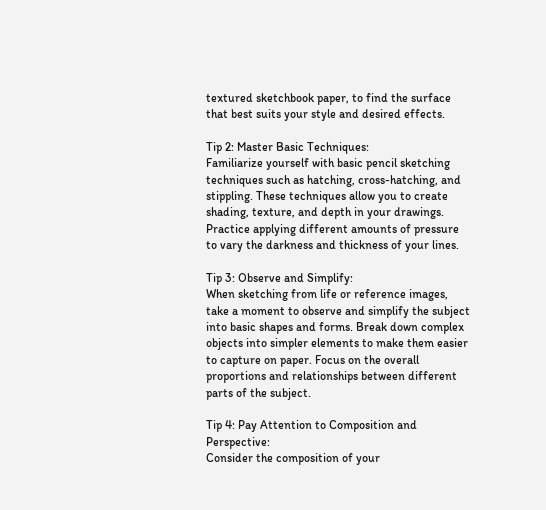textured sketchbook paper, to find the surface that best suits your style and desired effects.

Tip 2: Master Basic Techniques:
Familiarize yourself with basic pencil sketching techniques such as hatching, cross-hatching, and stippling. These techniques allow you to create shading, texture, and depth in your drawings. Practice applying different amounts of pressure to vary the darkness and thickness of your lines.

Tip 3: Observe and Simplify:
When sketching from life or reference images, take a moment to observe and simplify the subject into basic shapes and forms. Break down complex objects into simpler elements to make them easier to capture on paper. Focus on the overall proportions and relationships between different parts of the subject.

Tip 4: Pay Attention to Composition and Perspective:
Consider the composition of your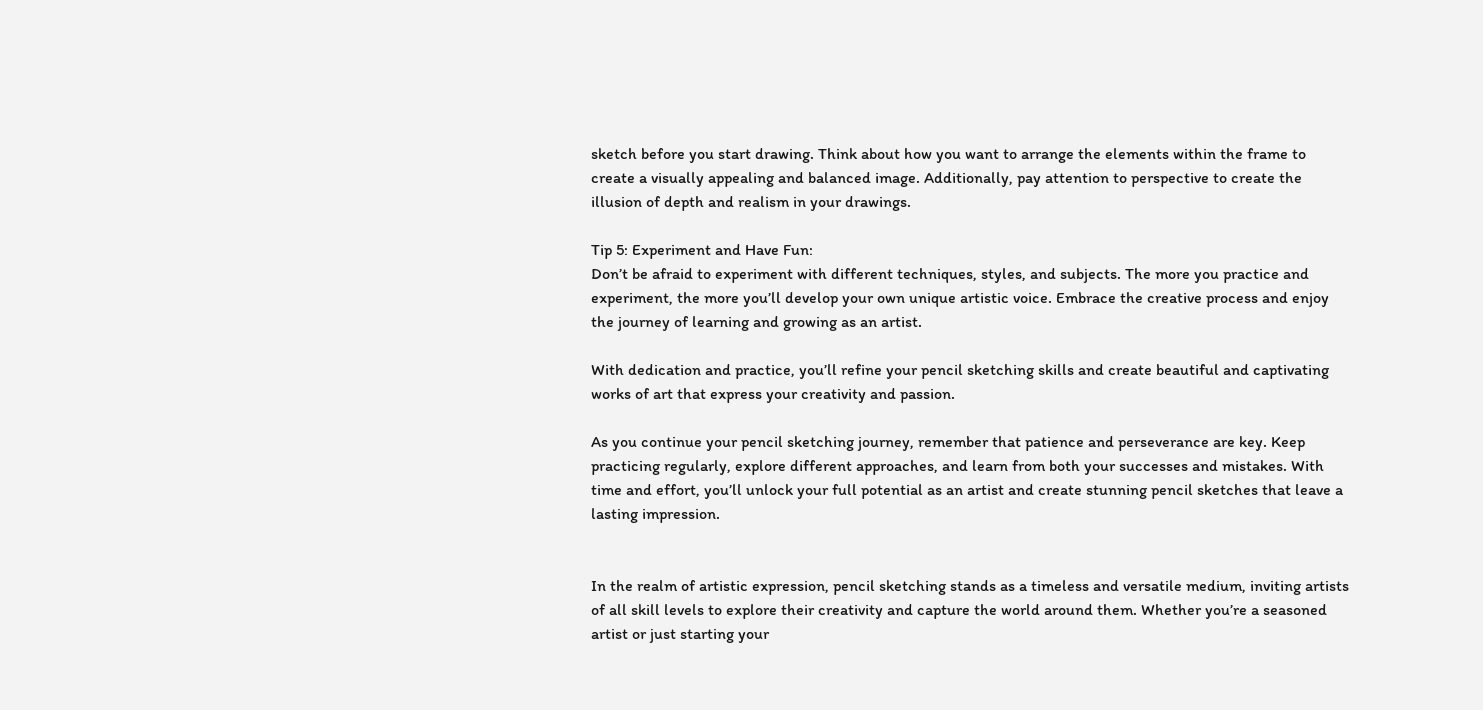sketch before you start drawing. Think about how you want to arrange the elements within the frame to create a visually appealing and balanced image. Additionally, pay attention to perspective to create the illusion of depth and realism in your drawings.

Tip 5: Experiment and Have Fun:
Don’t be afraid to experiment with different techniques, styles, and subjects. The more you practice and experiment, the more you’ll develop your own unique artistic voice. Embrace the creative process and enjoy the journey of learning and growing as an artist.

With dedication and practice, you’ll refine your pencil sketching skills and create beautiful and captivating works of art that express your creativity and passion.

As you continue your pencil sketching journey, remember that patience and perseverance are key. Keep practicing regularly, explore different approaches, and learn from both your successes and mistakes. With time and effort, you’ll unlock your full potential as an artist and create stunning pencil sketches that leave a lasting impression.


In the realm of artistic expression, pencil sketching stands as a timeless and versatile medium, inviting artists of all skill levels to explore their creativity and capture the world around them. Whether you’re a seasoned artist or just starting your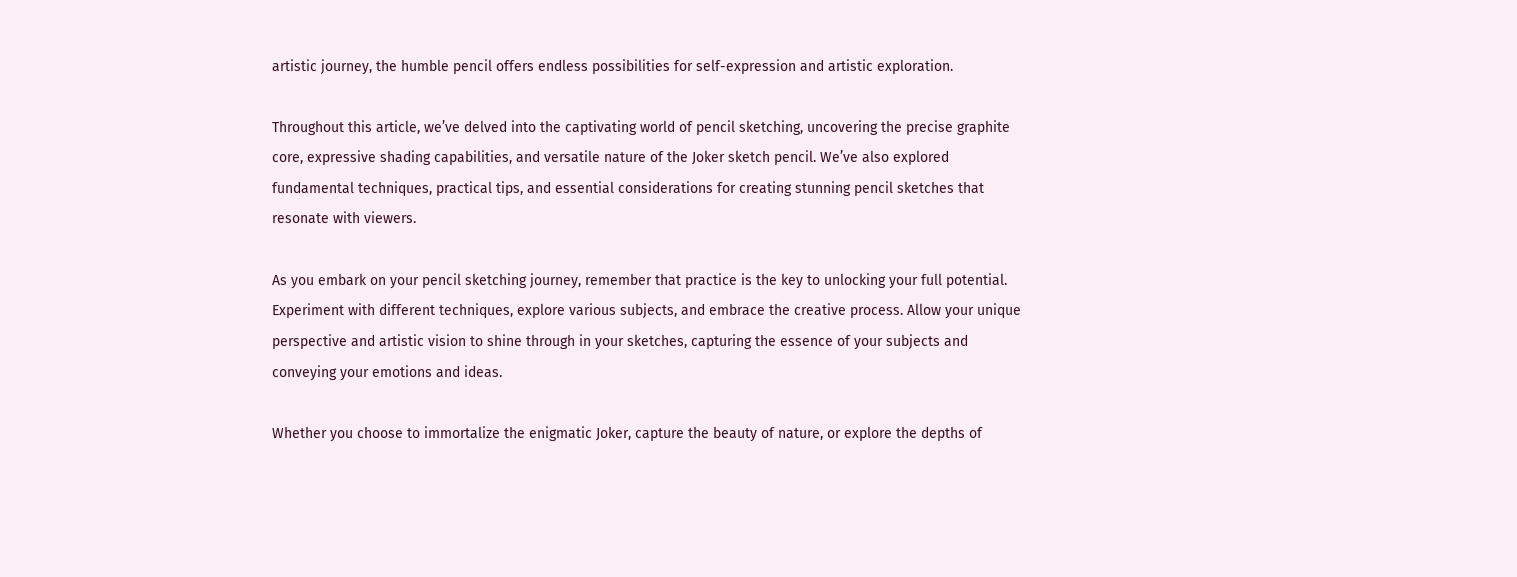artistic journey, the humble pencil offers endless possibilities for self-expression and artistic exploration.

Throughout this article, we’ve delved into the captivating world of pencil sketching, uncovering the precise graphite core, expressive shading capabilities, and versatile nature of the Joker sketch pencil. We’ve also explored fundamental techniques, practical tips, and essential considerations for creating stunning pencil sketches that resonate with viewers.

As you embark on your pencil sketching journey, remember that practice is the key to unlocking your full potential. Experiment with different techniques, explore various subjects, and embrace the creative process. Allow your unique perspective and artistic vision to shine through in your sketches, capturing the essence of your subjects and conveying your emotions and ideas.

Whether you choose to immortalize the enigmatic Joker, capture the beauty of nature, or explore the depths of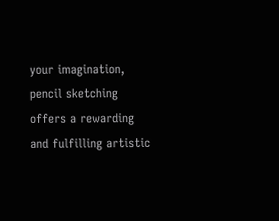your imagination, pencil sketching offers a rewarding and fulfilling artistic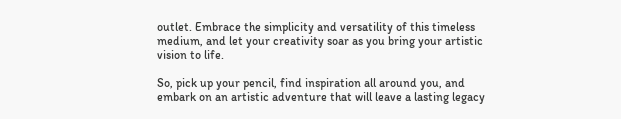outlet. Embrace the simplicity and versatility of this timeless medium, and let your creativity soar as you bring your artistic vision to life.

So, pick up your pencil, find inspiration all around you, and embark on an artistic adventure that will leave a lasting legacy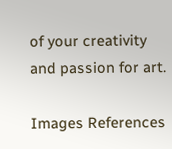of your creativity and passion for art.

Images References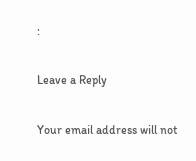:

Leave a Reply

Your email address will not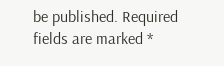be published. Required fields are marked *